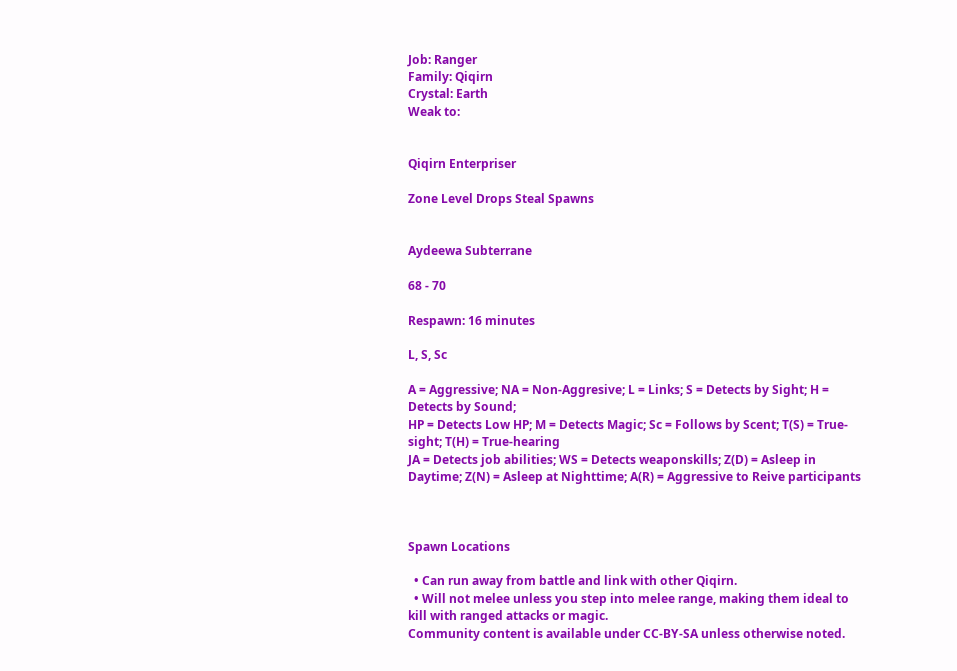Job: Ranger
Family: Qiqirn
Crystal: Earth
Weak to:


Qiqirn Enterpriser

Zone Level Drops Steal Spawns


Aydeewa Subterrane

68 - 70

Respawn: 16 minutes

L, S, Sc

A = Aggressive; NA = Non-Aggresive; L = Links; S = Detects by Sight; H = Detects by Sound;
HP = Detects Low HP; M = Detects Magic; Sc = Follows by Scent; T(S) = True-sight; T(H) = True-hearing
JA = Detects job abilities; WS = Detects weaponskills; Z(D) = Asleep in Daytime; Z(N) = Asleep at Nighttime; A(R) = Aggressive to Reive participants



Spawn Locations

  • Can run away from battle and link with other Qiqirn.
  • Will not melee unless you step into melee range, making them ideal to kill with ranged attacks or magic.
Community content is available under CC-BY-SA unless otherwise noted.